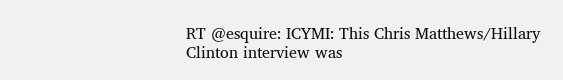RT @esquire: ICYMI: This Chris Matthews/Hillary Clinton interview was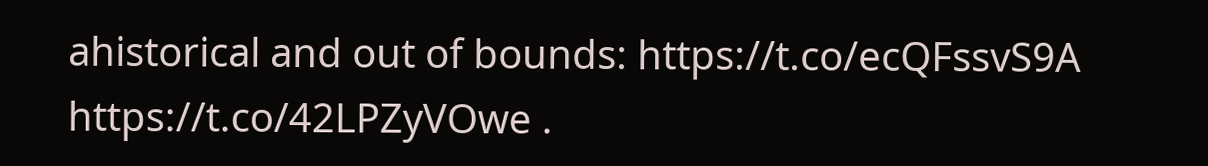ahistorical and out of bounds: https://t.co/ecQFssvS9A https://t.co/42LPZyVOwe .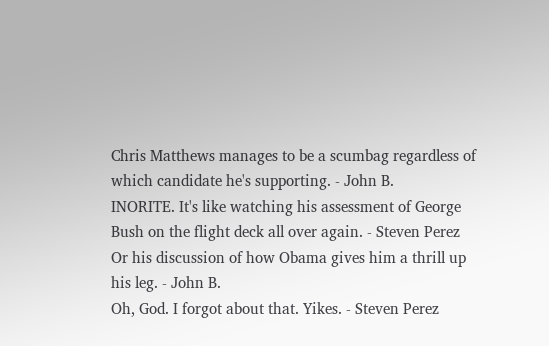Chris Matthews manages to be a scumbag regardless of which candidate he's supporting. - John B.
INORITE. It's like watching his assessment of George Bush on the flight deck all over again. - Steven Perez
Or his discussion of how Obama gives him a thrill up his leg. - John B.
Oh, God. I forgot about that. Yikes. - Steven Perez